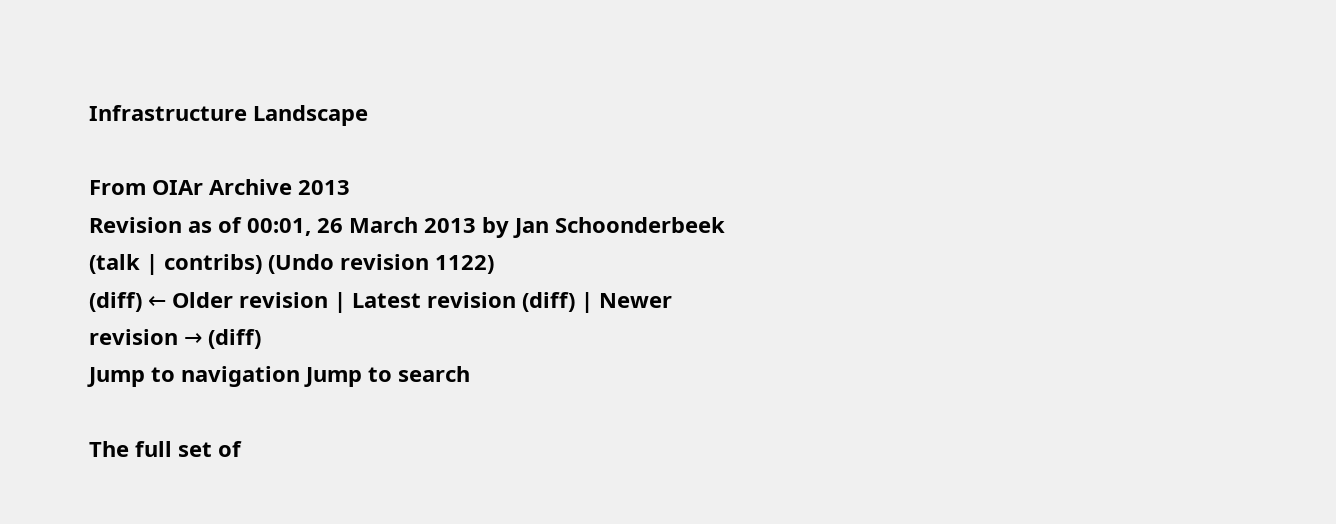Infrastructure Landscape

From OIAr Archive 2013
Revision as of 00:01, 26 March 2013 by Jan Schoonderbeek (talk | contribs) (Undo revision 1122)
(diff) ← Older revision | Latest revision (diff) | Newer revision → (diff)
Jump to navigation Jump to search

The full set of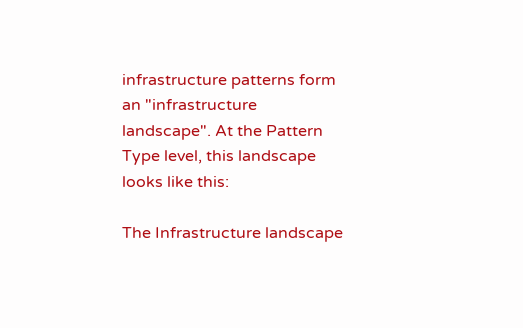infrastructure patterns form an "infrastructure landscape". At the Pattern Type level, this landscape looks like this:

The Infrastructure landscape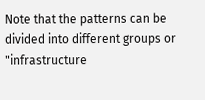Note that the patterns can be divided into different groups or "infrastructure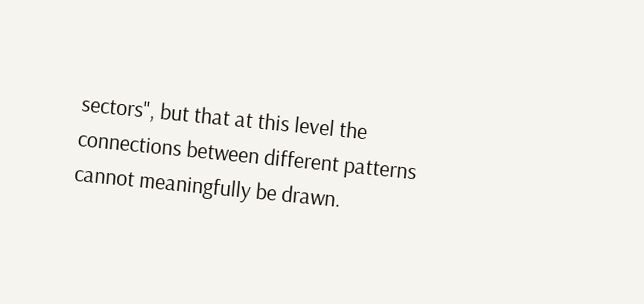sectors", but that at this level the connections between different patterns cannot meaningfully be drawn.